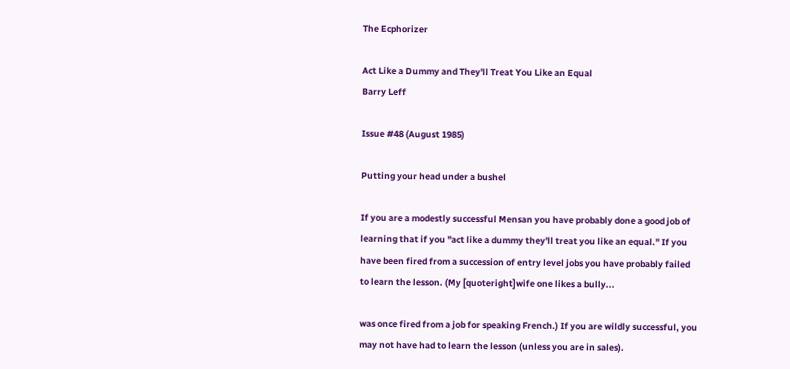The Ecphorizer

Act Like a Dummy and They'll Treat You Like an Equal
Barry Leff

Issue #48 (August 1985)

Putting your head under a bushel

If you are a modestly successful Mensan you have probably done a good job of learning that if you "act like a dummy they'll treat you like an equal." If you have been fired from a succession of entry level jobs you have probably failed to learn the lesson. (My [quoteright]wife one likes a bully...

was once fired from a job for speaking French.) If you are wildly successful, you may not have had to learn the lesson (unless you are in sales).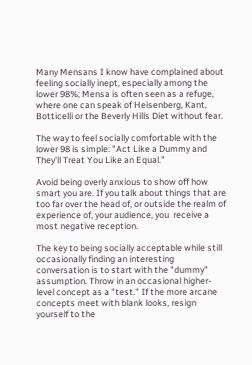Many Mensans I know have complained about feeling socially inept, especially among the lower 98%; Mensa is often seen as a refuge, where one can speak of Heisenberg, Kant, Botticelli or the Beverly Hills Diet without fear.

The way to feel socially comfortable with the lower 98 is simple: "Act Like a Dummy and They'll Treat You Like an Equal."

Avoid being overly anxious to show off how smart you are. If you talk about things that are too far over the head of, or outside the realm of experience of, your audience, you  receive a most negative reception.

The key to being socially acceptable while still occasionally finding an interesting conversation is to start with the "dummy" assumption. Throw in an occasional higher-level concept as a "test." If the more arcane concepts meet with blank looks, resign yourself to the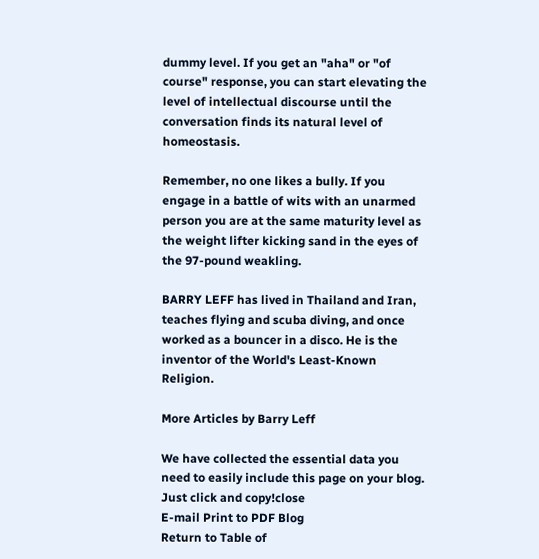dummy level. If you get an "aha" or "of course" response, you can start elevating the level of intellectual discourse until the conversation finds its natural level of homeostasis.

Remember, no one likes a bully. If you engage in a battle of wits with an unarmed person you are at the same maturity level as the weight lifter kicking sand in the eyes of the 97-pound weakling.

BARRY LEFF has lived in Thailand and Iran, teaches flying and scuba diving, and once worked as a bouncer in a disco. He is the inventor of the World's Least-Known Religion.

More Articles by Barry Leff

We have collected the essential data you need to easily include this page on your blog. Just click and copy!close
E-mail Print to PDF Blog
Return to Table of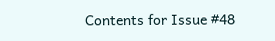Contents for Issue #48